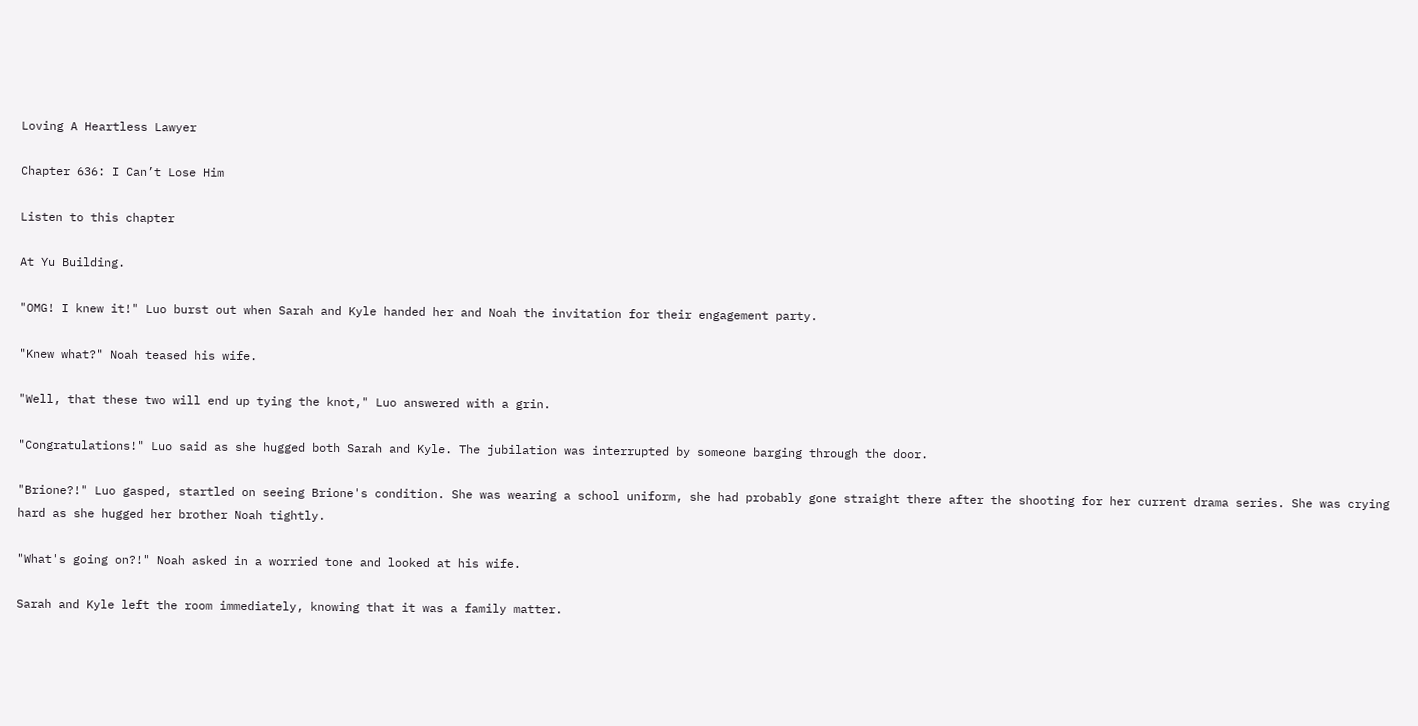Loving A Heartless Lawyer

Chapter 636: I Can’t Lose Him

Listen to this chapter

At Yu Building.

"OMG! I knew it!" Luo burst out when Sarah and Kyle handed her and Noah the invitation for their engagement party.

"Knew what?" Noah teased his wife.

"Well, that these two will end up tying the knot," Luo answered with a grin.

"Congratulations!" Luo said as she hugged both Sarah and Kyle. The jubilation was interrupted by someone barging through the door.

"Brione?!" Luo gasped, startled on seeing Brione's condition. She was wearing a school uniform, she had probably gone straight there after the shooting for her current drama series. She was crying hard as she hugged her brother Noah tightly.

"What's going on?!" Noah asked in a worried tone and looked at his wife.

Sarah and Kyle left the room immediately, knowing that it was a family matter.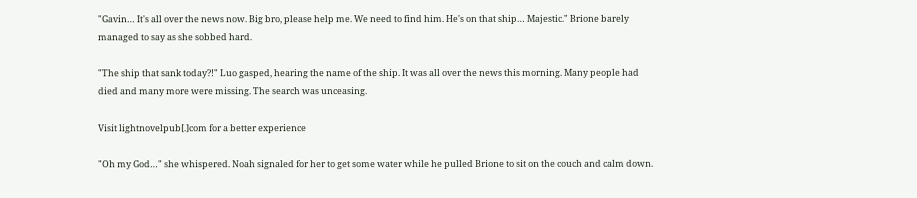"Gavin… It's all over the news now. Big bro, please help me. We need to find him. He's on that ship… Majestic." Brione barely managed to say as she sobbed hard.

"The ship that sank today?!" Luo gasped, hearing the name of the ship. It was all over the news this morning. Many people had died and many more were missing. The search was unceasing.

Visit lightnovelpub[.]com for a better experience

"Oh my God…" she whispered. Noah signaled for her to get some water while he pulled Brione to sit on the couch and calm down.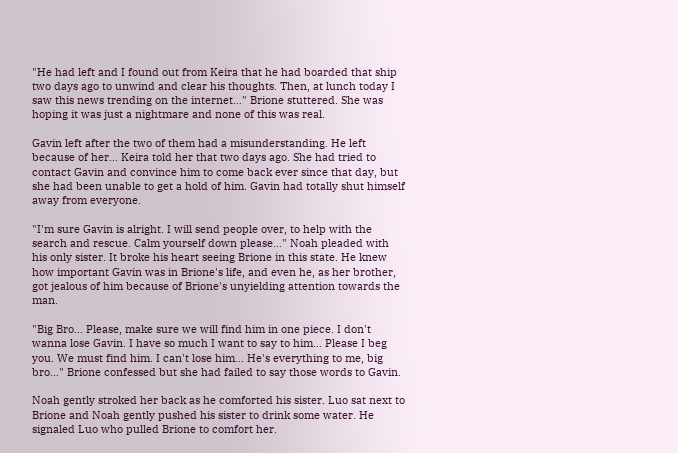"He had left and I found out from Keira that he had boarded that ship two days ago to unwind and clear his thoughts. Then, at lunch today I saw this news trending on the internet…" Brione stuttered. She was hoping it was just a nightmare and none of this was real.

Gavin left after the two of them had a misunderstanding. He left because of her… Keira told her that two days ago. She had tried to contact Gavin and convince him to come back ever since that day, but she had been unable to get a hold of him. Gavin had totally shut himself away from everyone.

"I'm sure Gavin is alright. I will send people over, to help with the search and rescue. Calm yourself down please…" Noah pleaded with his only sister. It broke his heart seeing Brione in this state. He knew how important Gavin was in Brione's life, and even he, as her brother, got jealous of him because of Brione's unyielding attention towards the man.

"Big Bro… Please, make sure we will find him in one piece. I don't wanna lose Gavin. I have so much I want to say to him… Please I beg you. We must find him. I can't lose him… He's everything to me, big bro…" Brione confessed but she had failed to say those words to Gavin.

Noah gently stroked her back as he comforted his sister. Luo sat next to Brione and Noah gently pushed his sister to drink some water. He signaled Luo who pulled Brione to comfort her.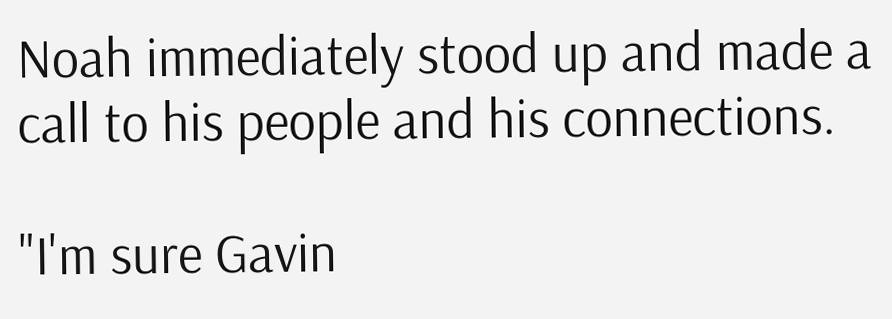Noah immediately stood up and made a call to his people and his connections.

"I'm sure Gavin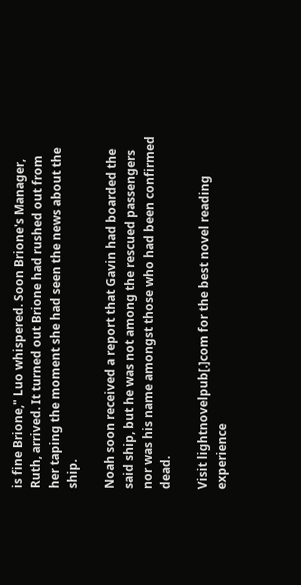is fine Brione," Luo whispered. Soon Brione's Manager, Ruth, arrived. It turned out Brione had rushed out from her taping the moment she had seen the news about the ship.

Noah soon received a report that Gavin had boarded the said ship, but he was not among the rescued passengers nor was his name amongst those who had been confirmed dead.

Visit lightnovelpub[.]com for the best novel reading experience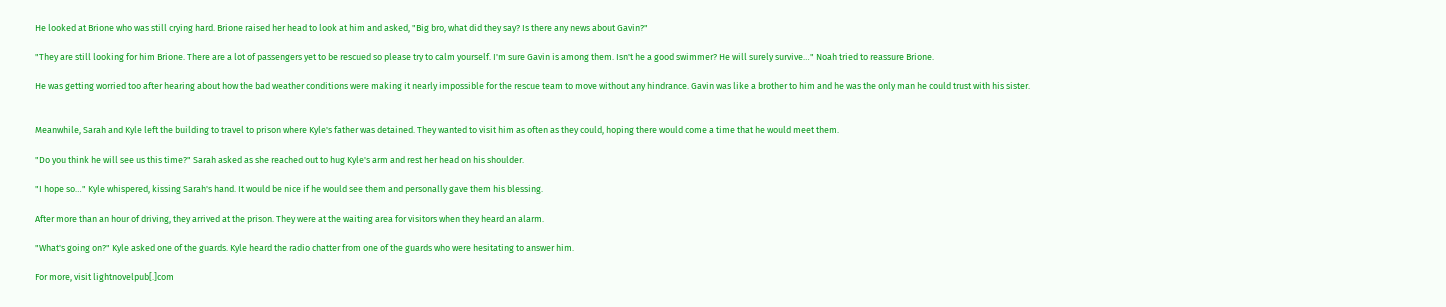He looked at Brione who was still crying hard. Brione raised her head to look at him and asked, "Big bro, what did they say? Is there any news about Gavin?"

"They are still looking for him Brione. There are a lot of passengers yet to be rescued so please try to calm yourself. I'm sure Gavin is among them. Isn't he a good swimmer? He will surely survive…" Noah tried to reassure Brione.

He was getting worried too after hearing about how the bad weather conditions were making it nearly impossible for the rescue team to move without any hindrance. Gavin was like a brother to him and he was the only man he could trust with his sister.


Meanwhile, Sarah and Kyle left the building to travel to prison where Kyle's father was detained. They wanted to visit him as often as they could, hoping there would come a time that he would meet them.

"Do you think he will see us this time?" Sarah asked as she reached out to hug Kyle's arm and rest her head on his shoulder.

"I hope so…" Kyle whispered, kissing Sarah's hand. It would be nice if he would see them and personally gave them his blessing.

After more than an hour of driving, they arrived at the prison. They were at the waiting area for visitors when they heard an alarm.

"What's going on?" Kyle asked one of the guards. Kyle heard the radio chatter from one of the guards who were hesitating to answer him.

For more, visit lightnovelpub[.]com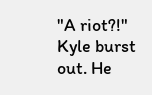"A riot?!" Kyle burst out. He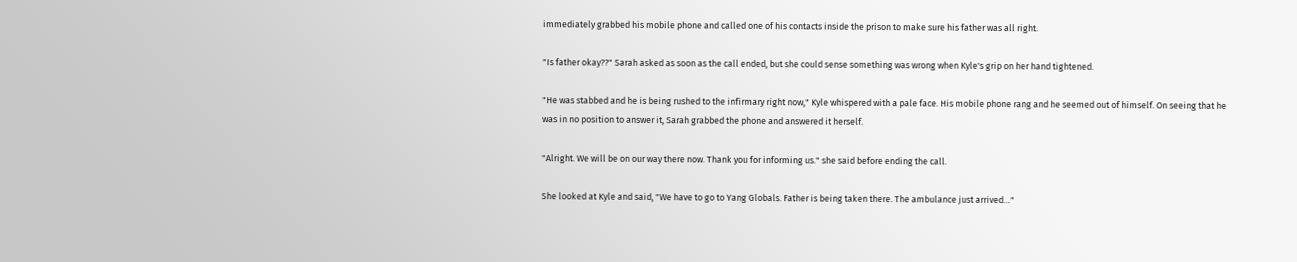immediately grabbed his mobile phone and called one of his contacts inside the prison to make sure his father was all right.

"Is father okay??" Sarah asked as soon as the call ended, but she could sense something was wrong when Kyle's grip on her hand tightened.

"He was stabbed and he is being rushed to the infirmary right now," Kyle whispered with a pale face. His mobile phone rang and he seemed out of himself. On seeing that he was in no position to answer it, Sarah grabbed the phone and answered it herself.

"Alright. We will be on our way there now. Thank you for informing us." she said before ending the call.

She looked at Kyle and said, "We have to go to Yang Globals. Father is being taken there. The ambulance just arrived…"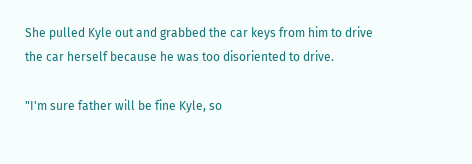She pulled Kyle out and grabbed the car keys from him to drive the car herself because he was too disoriented to drive.

"I'm sure father will be fine Kyle, so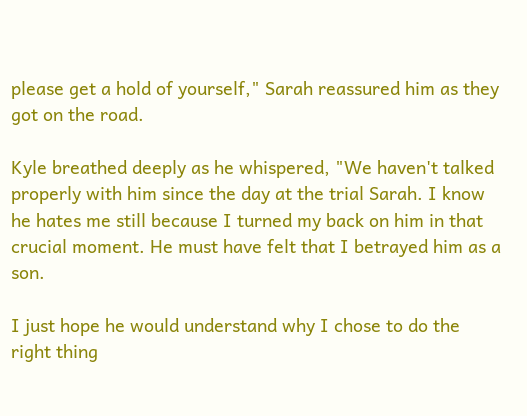please get a hold of yourself," Sarah reassured him as they got on the road.

Kyle breathed deeply as he whispered, "We haven't talked properly with him since the day at the trial Sarah. I know he hates me still because I turned my back on him in that crucial moment. He must have felt that I betrayed him as a son.

I just hope he would understand why I chose to do the right thing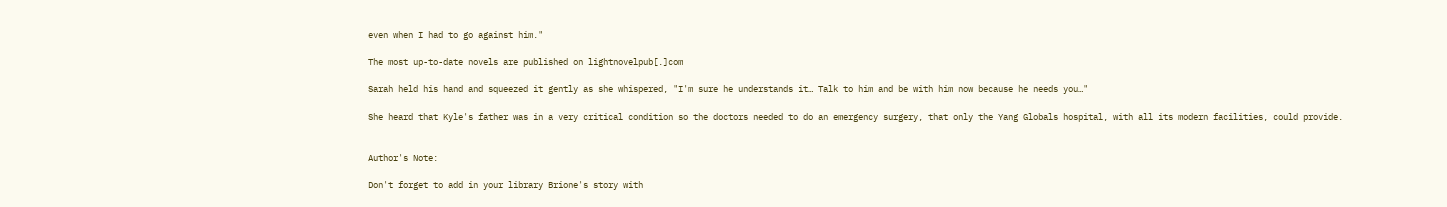even when I had to go against him."

The most up-to-date novels are published on lightnovelpub[.]com

Sarah held his hand and squeezed it gently as she whispered, "I'm sure he understands it… Talk to him and be with him now because he needs you…"

She heard that Kyle's father was in a very critical condition so the doctors needed to do an emergency surgery, that only the Yang Globals hospital, with all its modern facilities, could provide.


Author's Note:

Don't forget to add in your library Brione's story with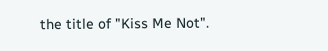the title of "Kiss Me Not".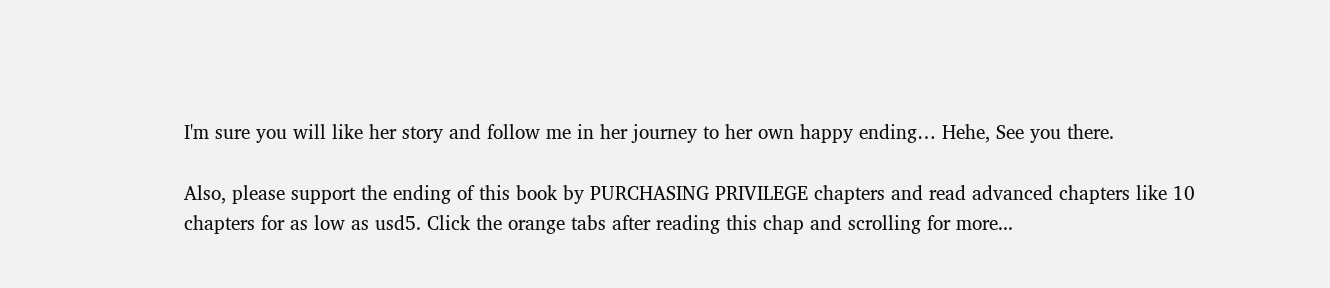I'm sure you will like her story and follow me in her journey to her own happy ending… Hehe, See you there.

Also, please support the ending of this book by PURCHASING PRIVILEGE chapters and read advanced chapters like 10 chapters for as low as usd5. Click the orange tabs after reading this chap and scrolling for more...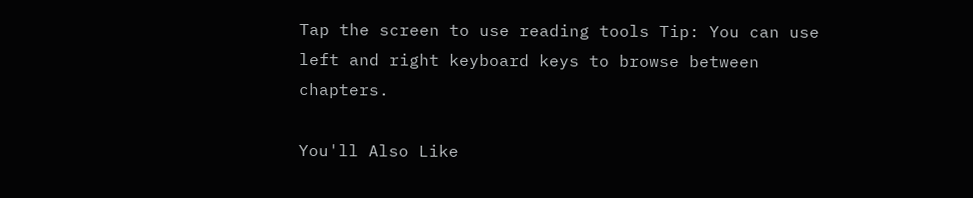Tap the screen to use reading tools Tip: You can use left and right keyboard keys to browse between chapters.

You'll Also Like